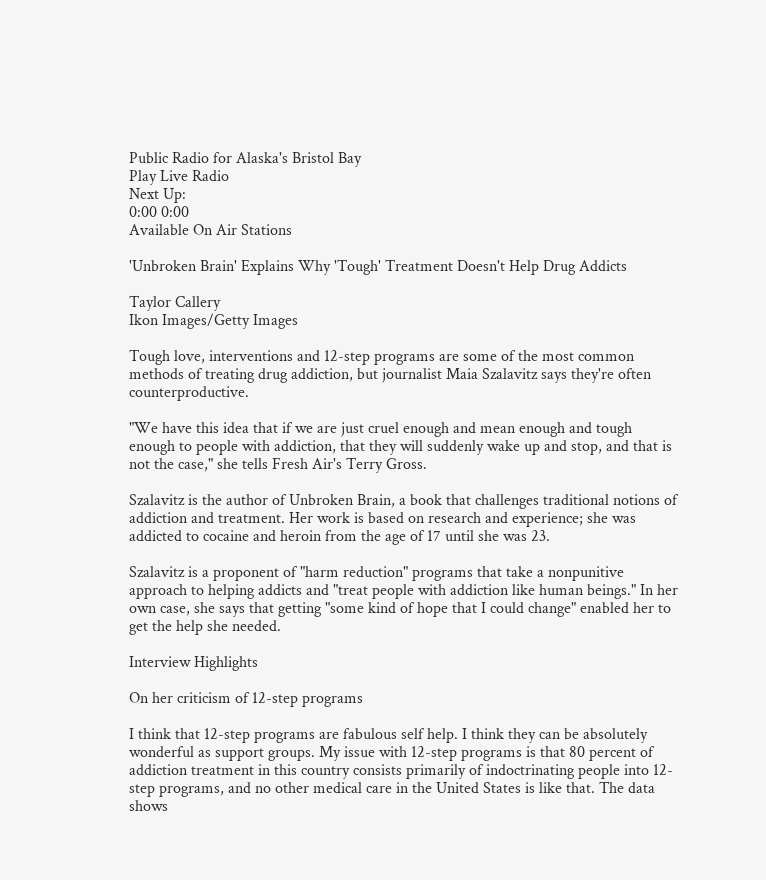Public Radio for Alaska's Bristol Bay
Play Live Radio
Next Up:
0:00 0:00
Available On Air Stations

'Unbroken Brain' Explains Why 'Tough' Treatment Doesn't Help Drug Addicts

Taylor Callery
Ikon Images/Getty Images

Tough love, interventions and 12-step programs are some of the most common methods of treating drug addiction, but journalist Maia Szalavitz says they're often counterproductive.

"We have this idea that if we are just cruel enough and mean enough and tough enough to people with addiction, that they will suddenly wake up and stop, and that is not the case," she tells Fresh Air's Terry Gross.

Szalavitz is the author of Unbroken Brain, a book that challenges traditional notions of addiction and treatment. Her work is based on research and experience; she was addicted to cocaine and heroin from the age of 17 until she was 23.

Szalavitz is a proponent of "harm reduction" programs that take a nonpunitive approach to helping addicts and "treat people with addiction like human beings." In her own case, she says that getting "some kind of hope that I could change" enabled her to get the help she needed.

Interview Highlights

On her criticism of 12-step programs

I think that 12-step programs are fabulous self help. I think they can be absolutely wonderful as support groups. My issue with 12-step programs is that 80 percent of addiction treatment in this country consists primarily of indoctrinating people into 12-step programs, and no other medical care in the United States is like that. The data shows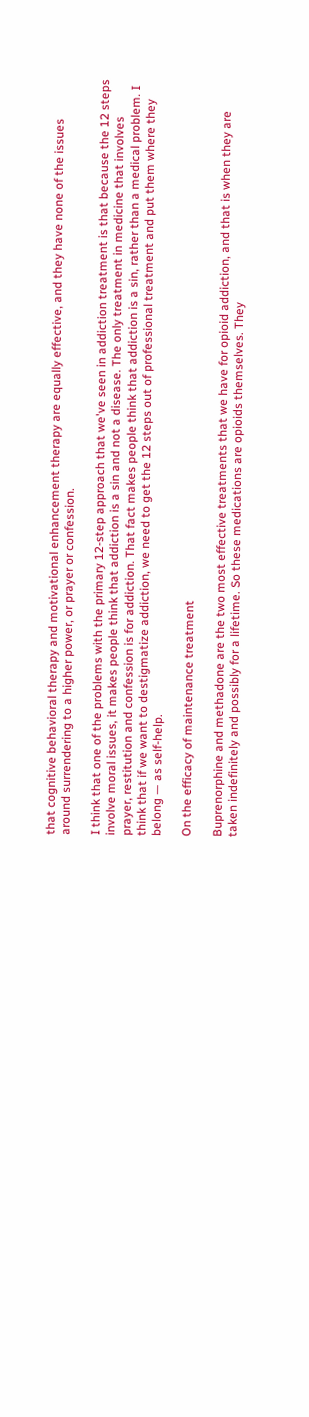that cognitive behavioral therapy and motivational enhancement therapy are equally effective, and they have none of the issues around surrendering to a higher power, or prayer or confession.

I think that one of the problems with the primary 12-step approach that we've seen in addiction treatment is that because the 12 steps involve moral issues, it makes people think that addiction is a sin and not a disease. The only treatment in medicine that involves prayer, restitution and confession is for addiction. That fact makes people think that addiction is a sin, rather than a medical problem. I think that if we want to destigmatize addiction, we need to get the 12 steps out of professional treatment and put them where they belong — as self-help.

On the efficacy of maintenance treatment

Buprenorphine and methadone are the two most effective treatments that we have for opioid addiction, and that is when they are taken indefinitely and possibly for a lifetime. So these medications are opioids themselves. They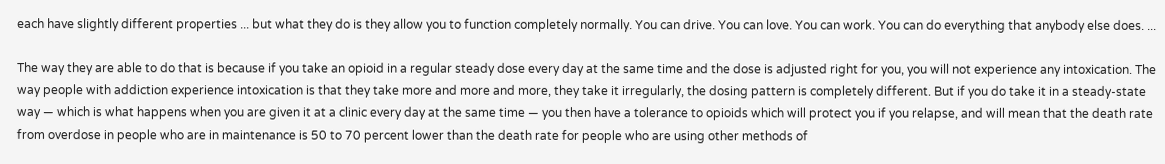each have slightly different properties ... but what they do is they allow you to function completely normally. You can drive. You can love. You can work. You can do everything that anybody else does. ...

The way they are able to do that is because if you take an opioid in a regular steady dose every day at the same time and the dose is adjusted right for you, you will not experience any intoxication. The way people with addiction experience intoxication is that they take more and more and more, they take it irregularly, the dosing pattern is completely different. But if you do take it in a steady-state way — which is what happens when you are given it at a clinic every day at the same time — you then have a tolerance to opioids which will protect you if you relapse, and will mean that the death rate from overdose in people who are in maintenance is 50 to 70 percent lower than the death rate for people who are using other methods of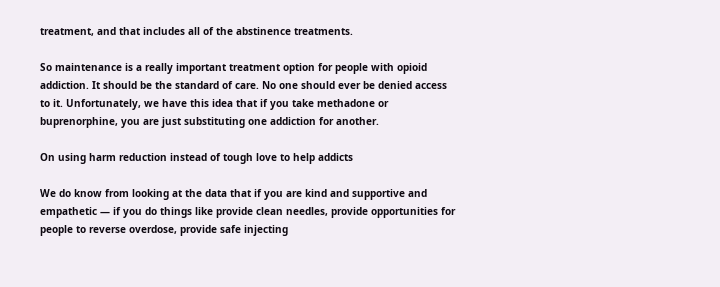treatment, and that includes all of the abstinence treatments.

So maintenance is a really important treatment option for people with opioid addiction. It should be the standard of care. No one should ever be denied access to it. Unfortunately, we have this idea that if you take methadone or buprenorphine, you are just substituting one addiction for another.

On using harm reduction instead of tough love to help addicts

We do know from looking at the data that if you are kind and supportive and empathetic — if you do things like provide clean needles, provide opportunities for people to reverse overdose, provide safe injecting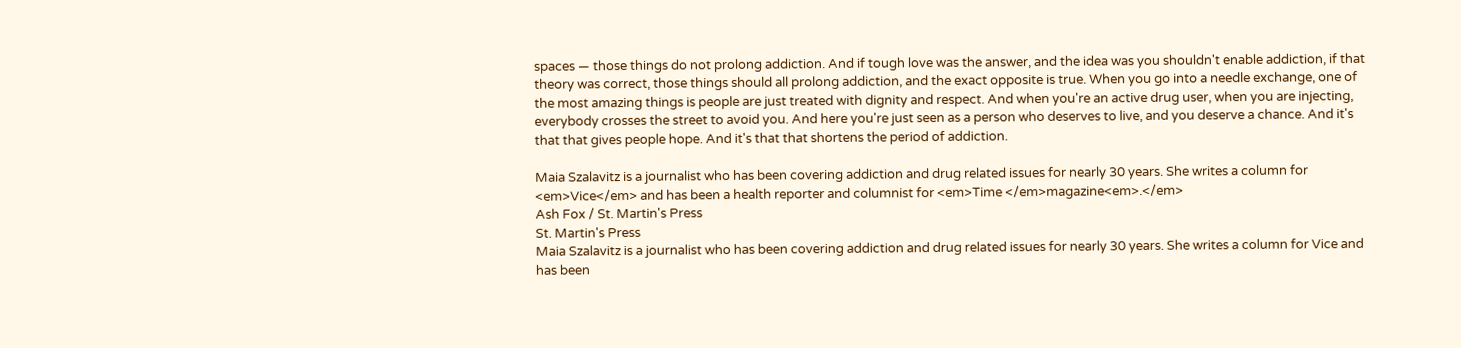spaces — those things do not prolong addiction. And if tough love was the answer, and the idea was you shouldn't enable addiction, if that theory was correct, those things should all prolong addiction, and the exact opposite is true. When you go into a needle exchange, one of the most amazing things is people are just treated with dignity and respect. And when you're an active drug user, when you are injecting, everybody crosses the street to avoid you. And here you're just seen as a person who deserves to live, and you deserve a chance. And it's that that gives people hope. And it's that that shortens the period of addiction.

Maia Szalavitz is a journalist who has been covering addiction and drug related issues for nearly 30 years. She writes a column for <em>Vice</em> and has been a health reporter and columnist for <em>Time </em>magazine<em>.</em>
Ash Fox / St. Martin's Press
St. Martin's Press
Maia Szalavitz is a journalist who has been covering addiction and drug related issues for nearly 30 years. She writes a column for Vice and has been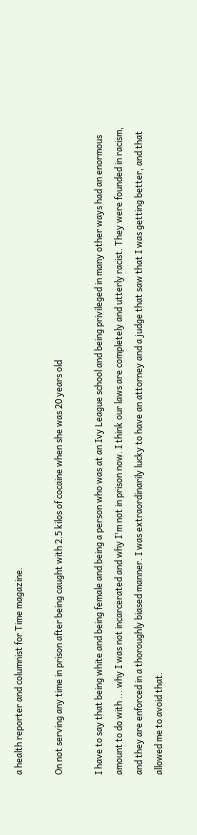a health reporter and columnist for Time magazine.

On not serving any time in prison after being caught with 2.5 kilos of cocaine when she was 20 years old

I have to say that being white and being female and being a person who was at an Ivy League school and being privileged in many other ways had an enormous amount to do with ... why I was not incarcerated and why I'm not in prison now. I think our laws are completely and utterly racist. They were founded in racism, and they are enforced in a thoroughly biased manner. I was extraordinarily lucky to have an attorney and a judge that saw that I was getting better, and that allowed me to avoid that.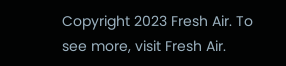Copyright 2023 Fresh Air. To see more, visit Fresh Air.